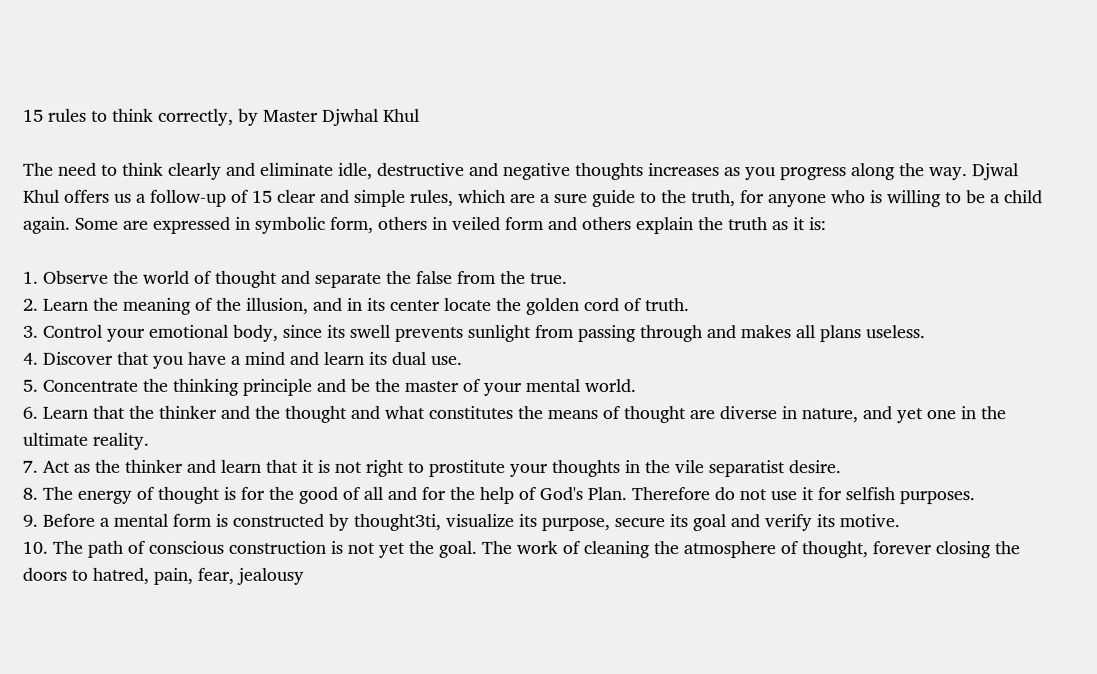15 rules to think correctly, by Master Djwhal Khul

The need to think clearly and eliminate idle, destructive and negative thoughts increases as you progress along the way. Djwal Khul offers us a follow-up of 15 clear and simple rules, which are a sure guide to the truth, for anyone who is willing to be a child again. Some are expressed in symbolic form, others in veiled form and others explain the truth as it is:

1. Observe the world of thought and separate the false from the true.
2. Learn the meaning of the illusion, and in its center locate the golden cord of truth.
3. Control your emotional body, since its swell prevents sunlight from passing through and makes all plans useless.
4. Discover that you have a mind and learn its dual use.
5. Concentrate the thinking principle and be the master of your mental world.
6. Learn that the thinker and the thought and what constitutes the means of thought are diverse in nature, and yet one in the ultimate reality.
7. Act as the thinker and learn that it is not right to prostitute your thoughts in the vile separatist desire.
8. The energy of thought is for the good of all and for the help of God's Plan. Therefore do not use it for selfish purposes.
9. Before a mental form is constructed by thought3ti, visualize its purpose, secure its goal and verify its motive.
10. The path of conscious construction is not yet the goal. The work of cleaning the atmosphere of thought, forever closing the doors to hatred, pain, fear, jealousy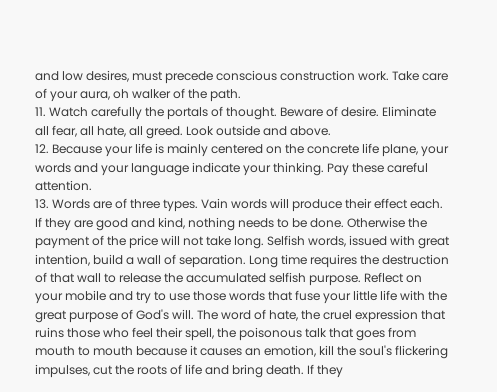and low desires, must precede conscious construction work. Take care of your aura, oh walker of the path.
11. Watch carefully the portals of thought. Beware of desire. Eliminate all fear, all hate, all greed. Look outside and above.
12. Because your life is mainly centered on the concrete life plane, your words and your language indicate your thinking. Pay these careful attention.
13. Words are of three types. Vain words will produce their effect each. If they are good and kind, nothing needs to be done. Otherwise the payment of the price will not take long. Selfish words, issued with great intention, build a wall of separation. Long time requires the destruction of that wall to release the accumulated selfish purpose. Reflect on your mobile and try to use those words that fuse your little life with the great purpose of God's will. The word of hate, the cruel expression that ruins those who feel their spell, the poisonous talk that goes from mouth to mouth because it causes an emotion, kill the soul's flickering impulses, cut the roots of life and bring death. If they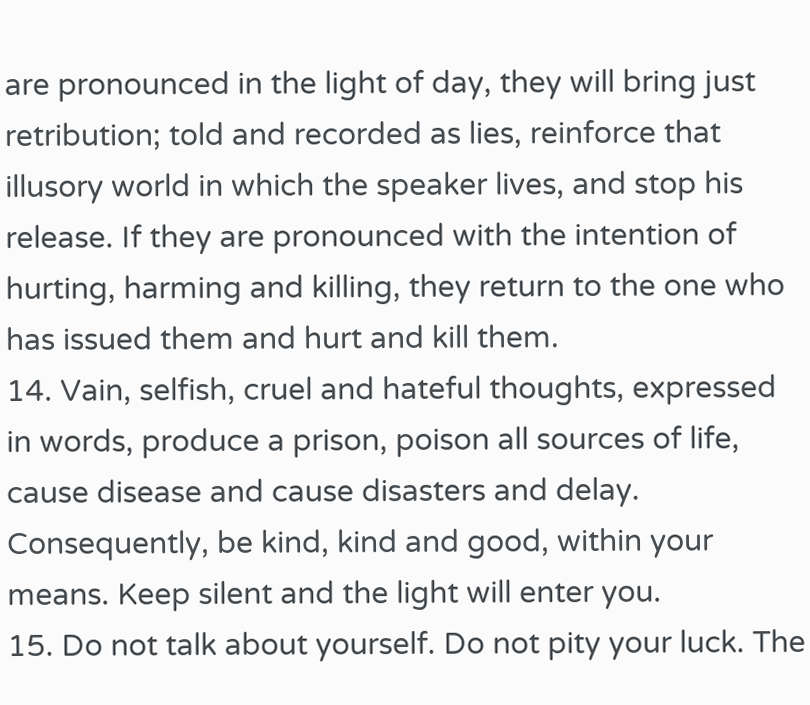are pronounced in the light of day, they will bring just retribution; told and recorded as lies, reinforce that illusory world in which the speaker lives, and stop his release. If they are pronounced with the intention of hurting, harming and killing, they return to the one who has issued them and hurt and kill them.
14. Vain, selfish, cruel and hateful thoughts, expressed in words, produce a prison, poison all sources of life, cause disease and cause disasters and delay. Consequently, be kind, kind and good, within your means. Keep silent and the light will enter you.
15. Do not talk about yourself. Do not pity your luck. The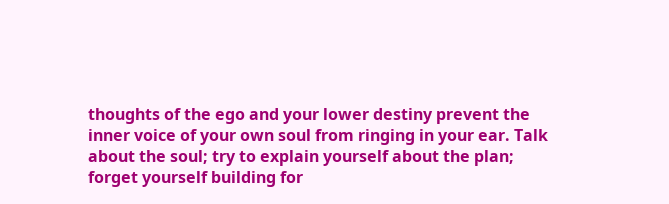thoughts of the ego and your lower destiny prevent the inner voice of your own soul from ringing in your ear. Talk about the soul; try to explain yourself about the plan; forget yourself building for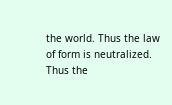the world. Thus the law of form is neutralized. Thus the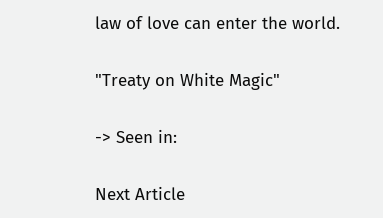law of love can enter the world.

"Treaty on White Magic"

-> Seen in:

Next Article